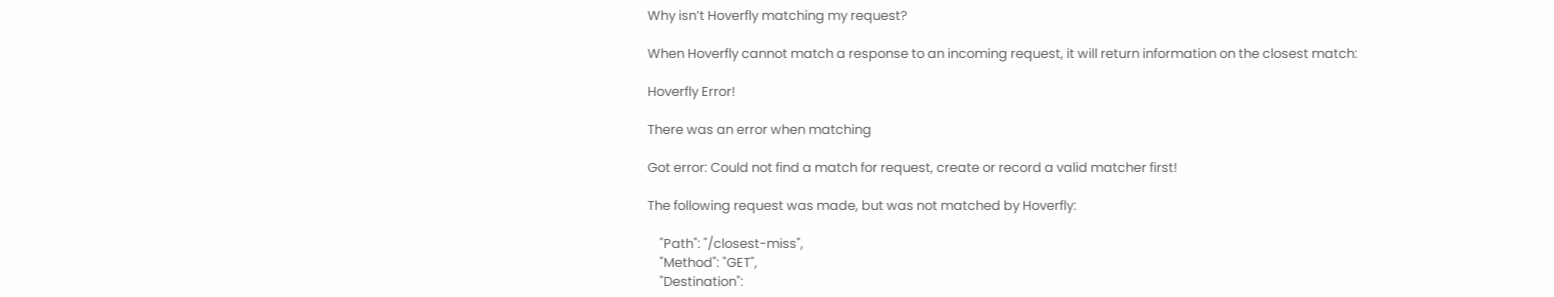Why isn’t Hoverfly matching my request?

When Hoverfly cannot match a response to an incoming request, it will return information on the closest match:

Hoverfly Error!

There was an error when matching

Got error: Could not find a match for request, create or record a valid matcher first!

The following request was made, but was not matched by Hoverfly:

    "Path": "/closest-miss",
    "Method": "GET",
    "Destination":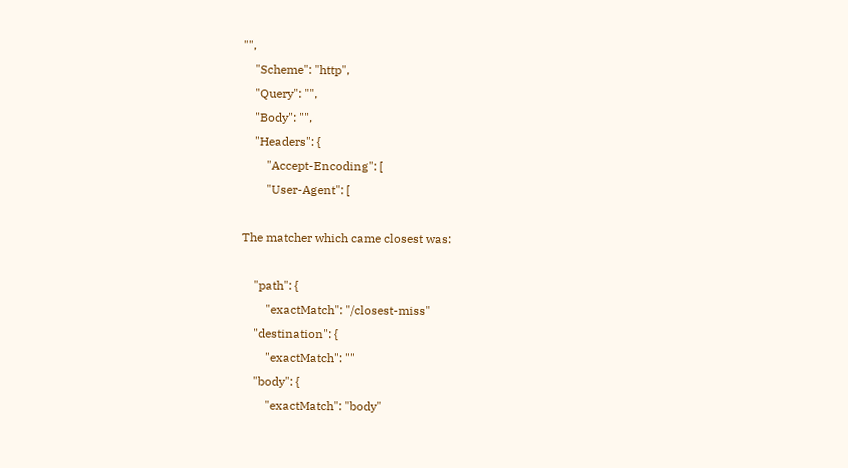"",
    "Scheme": "http",
    "Query": "",
    "Body": "",
    "Headers": {
        "Accept-Encoding": [
        "User-Agent": [

The matcher which came closest was:

    "path": {
        "exactMatch": "/closest-miss"
    "destination": {
        "exactMatch": ""
    "body": {
        "exactMatch": "body"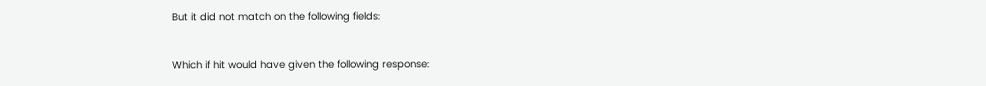But it did not match on the following fields:


Which if hit would have given the following response: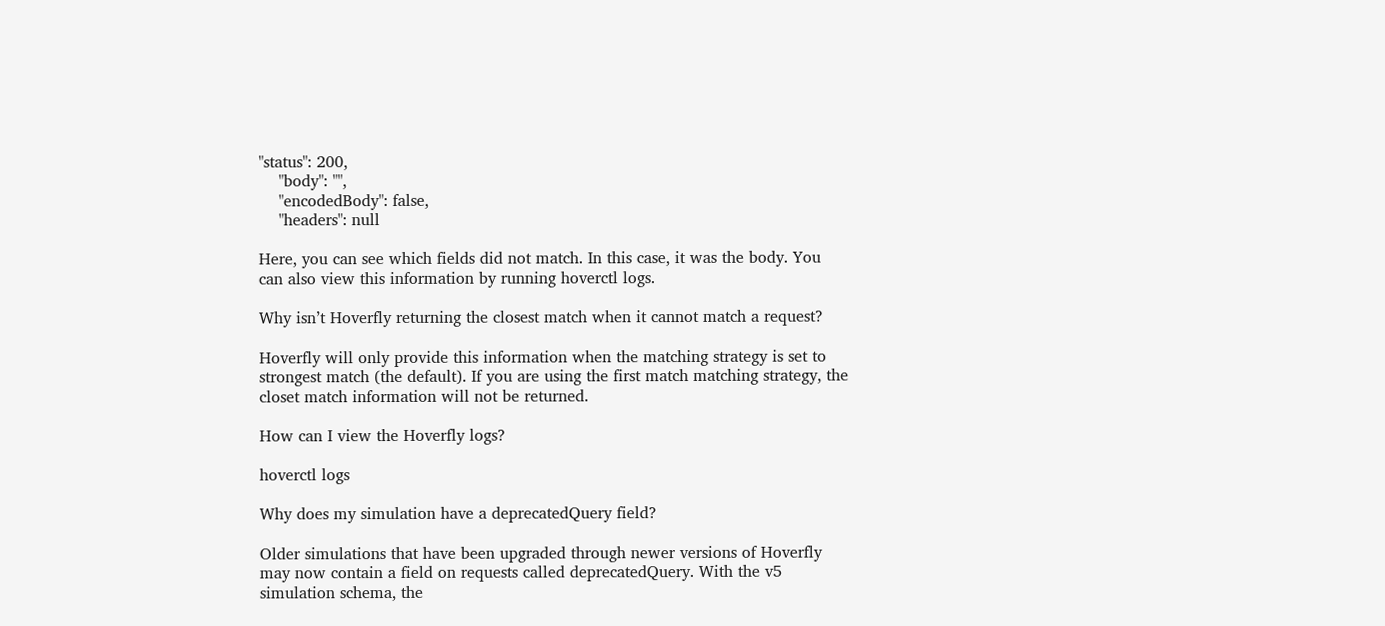"status": 200,
    "body": "",
    "encodedBody": false,
    "headers": null

Here, you can see which fields did not match. In this case, it was the body. You can also view this information by running hoverctl logs.

Why isn’t Hoverfly returning the closest match when it cannot match a request?

Hoverfly will only provide this information when the matching strategy is set to strongest match (the default). If you are using the first match matching strategy, the closet match information will not be returned.

How can I view the Hoverfly logs?

hoverctl logs

Why does my simulation have a deprecatedQuery field?

Older simulations that have been upgraded through newer versions of Hoverfly may now contain a field on requests called deprecatedQuery. With the v5 simulation schema, the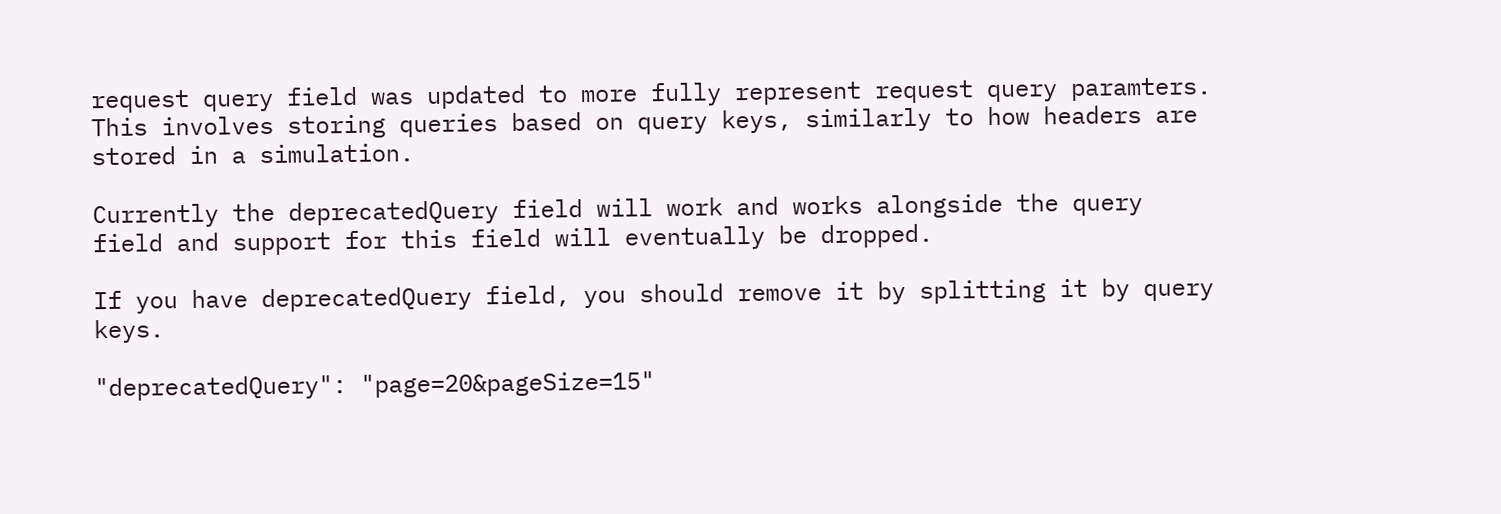request query field was updated to more fully represent request query paramters. This involves storing queries based on query keys, similarly to how headers are stored in a simulation.

Currently the deprecatedQuery field will work and works alongside the query field and support for this field will eventually be dropped.

If you have deprecatedQuery field, you should remove it by splitting it by query keys.

"deprecatedQuery": "page=20&pageSize=15"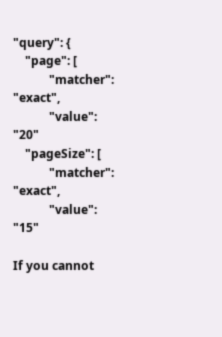"query": {
    "page": [
            "matcher": "exact",
            "value": "20"
    "pageSize": [
            "matcher": "exact",
            "value": "15"

If you cannot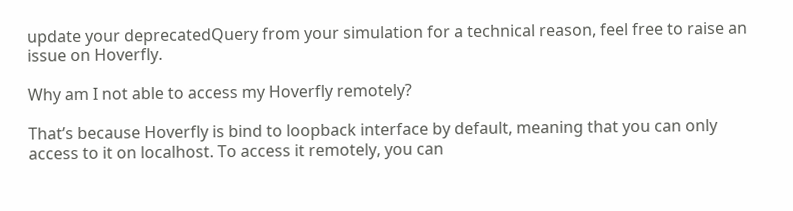update your deprecatedQuery from your simulation for a technical reason, feel free to raise an issue on Hoverfly.

Why am I not able to access my Hoverfly remotely?

That’s because Hoverfly is bind to loopback interface by default, meaning that you can only access to it on localhost. To access it remotely, you can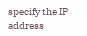specify the IP address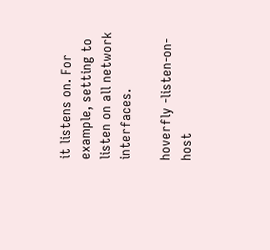it listens on. For example, setting to listen on all network interfaces.

hoverfly -listen-on-host